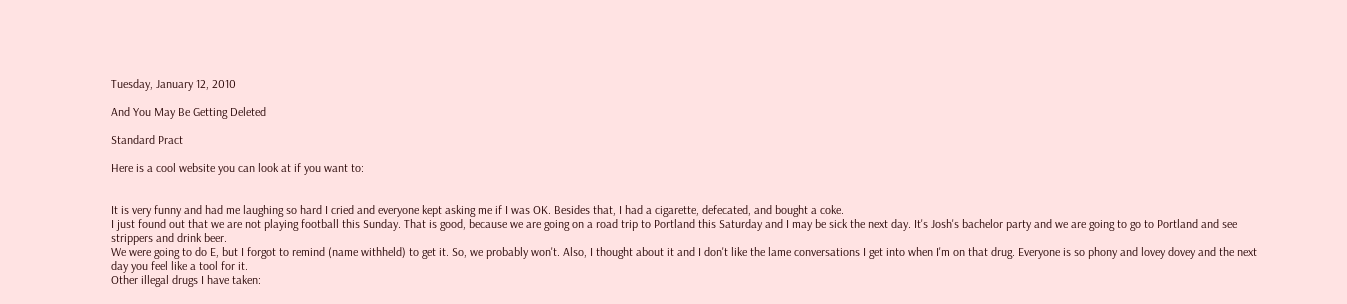Tuesday, January 12, 2010

And You May Be Getting Deleted

Standard Pract

Here is a cool website you can look at if you want to:


It is very funny and had me laughing so hard I cried and everyone kept asking me if I was OK. Besides that, I had a cigarette, defecated, and bought a coke.
I just found out that we are not playing football this Sunday. That is good, because we are going on a road trip to Portland this Saturday and I may be sick the next day. It's Josh's bachelor party and we are going to go to Portland and see strippers and drink beer.
We were going to do E, but I forgot to remind (name withheld) to get it. So, we probably won't. Also, I thought about it and I don't like the lame conversations I get into when I'm on that drug. Everyone is so phony and lovey dovey and the next day you feel like a tool for it.
Other illegal drugs I have taken: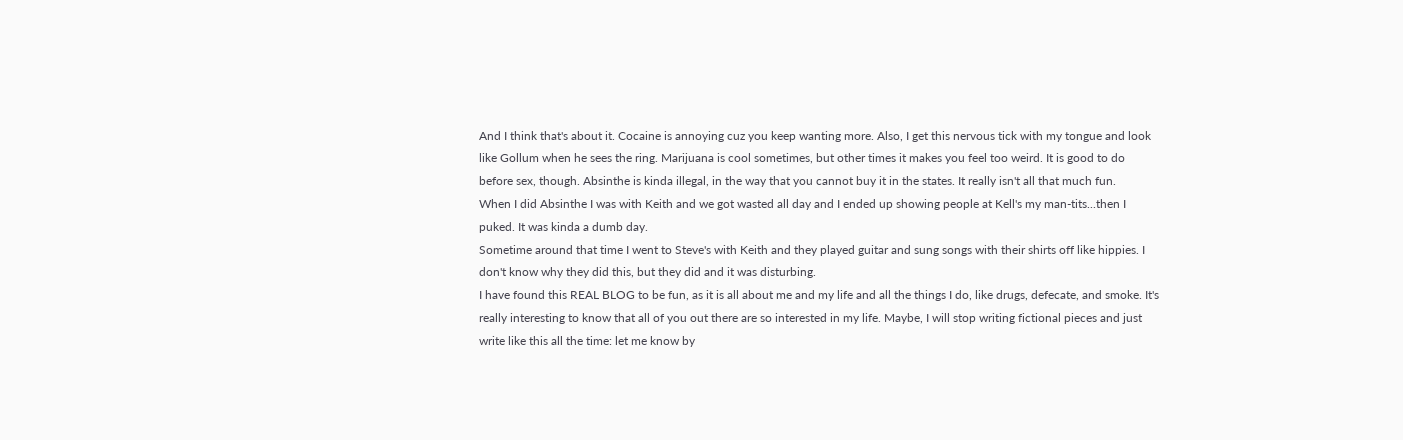And I think that's about it. Cocaine is annoying cuz you keep wanting more. Also, I get this nervous tick with my tongue and look like Gollum when he sees the ring. Marijuana is cool sometimes, but other times it makes you feel too weird. It is good to do before sex, though. Absinthe is kinda illegal, in the way that you cannot buy it in the states. It really isn't all that much fun.
When I did Absinthe I was with Keith and we got wasted all day and I ended up showing people at Kell's my man-tits...then I puked. It was kinda a dumb day.
Sometime around that time I went to Steve's with Keith and they played guitar and sung songs with their shirts off like hippies. I don't know why they did this, but they did and it was disturbing.
I have found this REAL BLOG to be fun, as it is all about me and my life and all the things I do, like drugs, defecate, and smoke. It's really interesting to know that all of you out there are so interested in my life. Maybe, I will stop writing fictional pieces and just write like this all the time: let me know by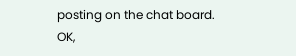posting on the chat board.
OK,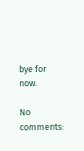bye for now.

No comments: